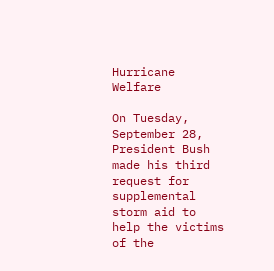Hurricane Welfare

On Tuesday, September 28, President Bush made his third request for supplemental storm aid to help the victims of the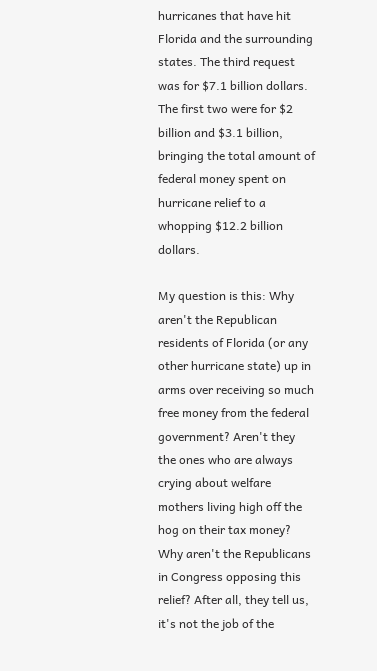hurricanes that have hit Florida and the surrounding states. The third request was for $7.1 billion dollars. The first two were for $2 billion and $3.1 billion, bringing the total amount of federal money spent on hurricane relief to a whopping $12.2 billion dollars.

My question is this: Why aren't the Republican residents of Florida (or any other hurricane state) up in arms over receiving so much free money from the federal government? Aren't they the ones who are always crying about welfare mothers living high off the hog on their tax money? Why aren't the Republicans in Congress opposing this relief? After all, they tell us, it's not the job of the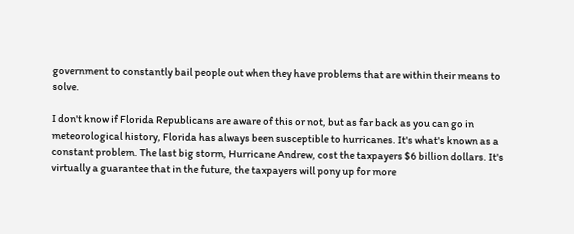government to constantly bail people out when they have problems that are within their means to solve.

I don't know if Florida Republicans are aware of this or not, but as far back as you can go in meteorological history, Florida has always been susceptible to hurricanes. It's what's known as a constant problem. The last big storm, Hurricane Andrew, cost the taxpayers $6 billion dollars. It's virtually a guarantee that in the future, the taxpayers will pony up for more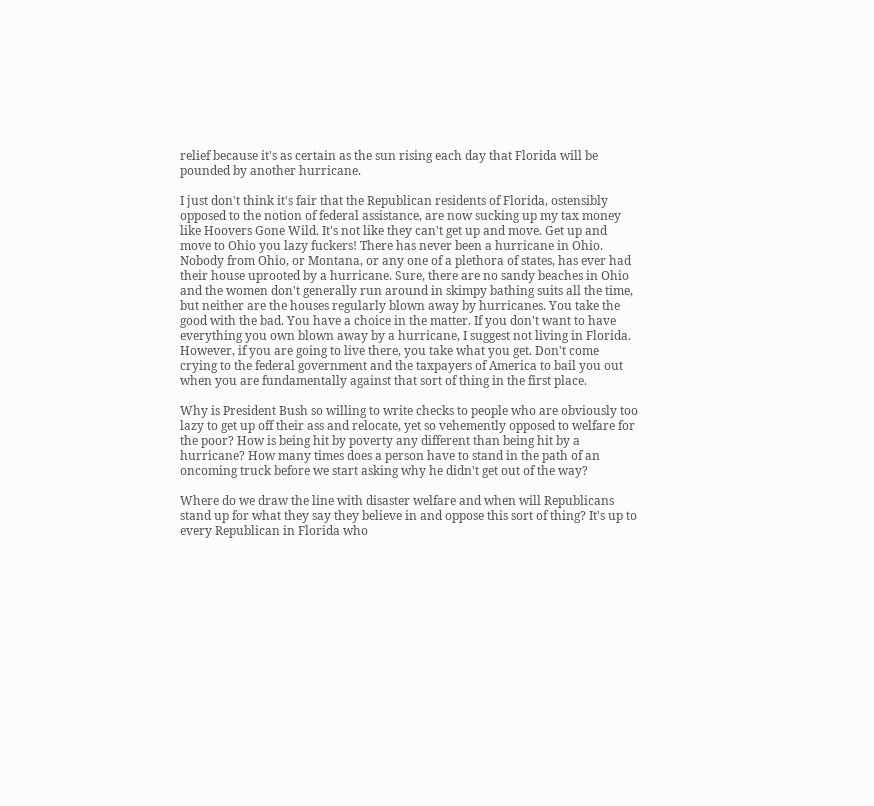relief because it's as certain as the sun rising each day that Florida will be pounded by another hurricane.

I just don't think it's fair that the Republican residents of Florida, ostensibly opposed to the notion of federal assistance, are now sucking up my tax money like Hoovers Gone Wild. It's not like they can't get up and move. Get up and move to Ohio you lazy fuckers! There has never been a hurricane in Ohio. Nobody from Ohio, or Montana, or any one of a plethora of states, has ever had their house uprooted by a hurricane. Sure, there are no sandy beaches in Ohio and the women don't generally run around in skimpy bathing suits all the time, but neither are the houses regularly blown away by hurricanes. You take the good with the bad. You have a choice in the matter. If you don't want to have everything you own blown away by a hurricane, I suggest not living in Florida. However, if you are going to live there, you take what you get. Don't come crying to the federal government and the taxpayers of America to bail you out when you are fundamentally against that sort of thing in the first place.

Why is President Bush so willing to write checks to people who are obviously too lazy to get up off their ass and relocate, yet so vehemently opposed to welfare for the poor? How is being hit by poverty any different than being hit by a hurricane? How many times does a person have to stand in the path of an oncoming truck before we start asking why he didn't get out of the way?

Where do we draw the line with disaster welfare and when will Republicans stand up for what they say they believe in and oppose this sort of thing? It's up to every Republican in Florida who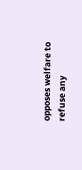opposes welfare to refuse any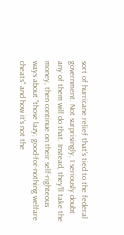sort of hurricane relief that's tied to the federal government. Not surprisingly, I seriously doubt any of them will do that. Instead, they'll take the money, then continue on their self-righteous ways about "those lazy, good-for-nothing welfare cheats" and how it's not the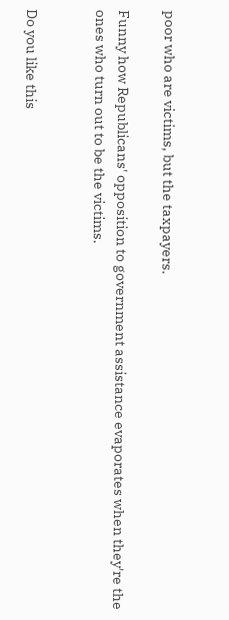poor who are victims, but the taxpayers.

Funny how Republicans' opposition to government assistance evaporates when they're the ones who turn out to be the victims.


Do you like this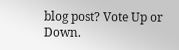blog post? Vote Up or Down.